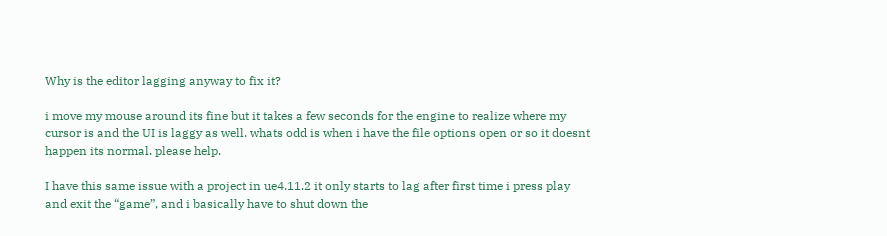Why is the editor lagging anyway to fix it?

i move my mouse around its fine but it takes a few seconds for the engine to realize where my cursor is and the UI is laggy as well. whats odd is when i have the file options open or so it doesnt happen its normal. please help.

I have this same issue with a project in ue4.11.2 it only starts to lag after first time i press play and exit the “game”, and i basically have to shut down the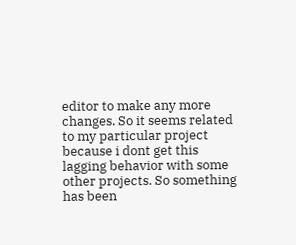editor to make any more changes. So it seems related to my particular project because i dont get this lagging behavior with some other projects. So something has been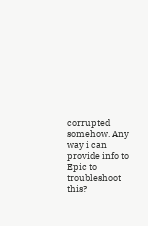corrupted somehow. Any way i can provide info to Epic to troubleshoot this?